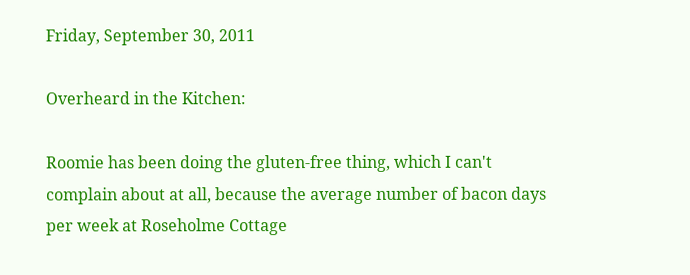Friday, September 30, 2011

Overheard in the Kitchen:

Roomie has been doing the gluten-free thing, which I can't complain about at all, because the average number of bacon days per week at Roseholme Cottage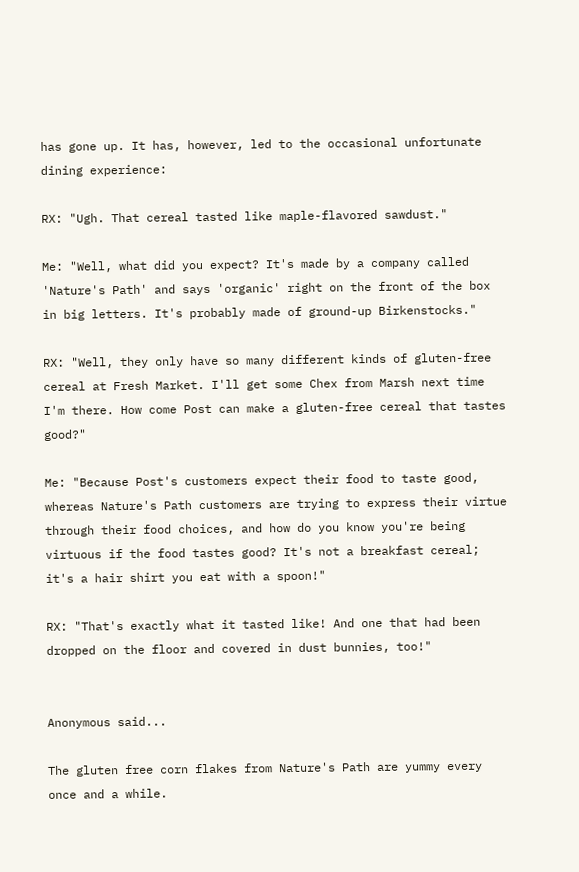has gone up. It has, however, led to the occasional unfortunate dining experience:

RX: "Ugh. That cereal tasted like maple-flavored sawdust."

Me: "Well, what did you expect? It's made by a company called 'Nature's Path' and says 'organic' right on the front of the box in big letters. It's probably made of ground-up Birkenstocks."

RX: "Well, they only have so many different kinds of gluten-free cereal at Fresh Market. I'll get some Chex from Marsh next time I'm there. How come Post can make a gluten-free cereal that tastes good?"

Me: "Because Post's customers expect their food to taste good, whereas Nature's Path customers are trying to express their virtue through their food choices, and how do you know you're being virtuous if the food tastes good? It's not a breakfast cereal; it's a hair shirt you eat with a spoon!"

RX: "That's exactly what it tasted like! And one that had been dropped on the floor and covered in dust bunnies, too!"


Anonymous said...

The gluten free corn flakes from Nature's Path are yummy every once and a while.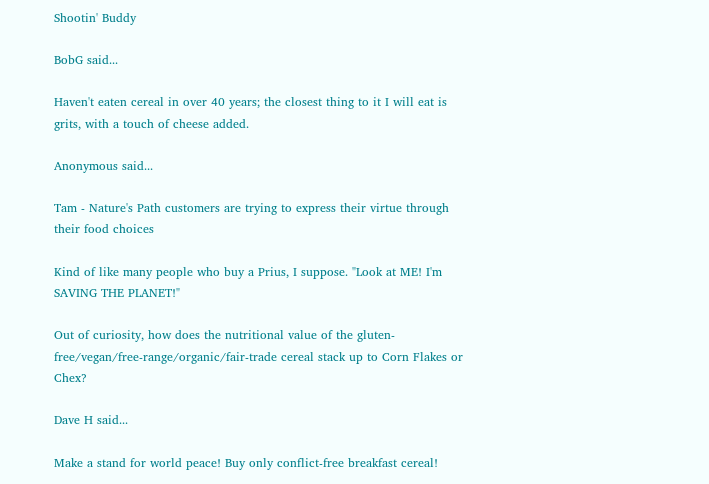Shootin' Buddy

BobG said...

Haven't eaten cereal in over 40 years; the closest thing to it I will eat is grits, with a touch of cheese added.

Anonymous said...

Tam - Nature's Path customers are trying to express their virtue through their food choices

Kind of like many people who buy a Prius, I suppose. "Look at ME! I'm SAVING THE PLANET!"

Out of curiosity, how does the nutritional value of the gluten-free/vegan/free-range/organic/fair-trade cereal stack up to Corn Flakes or Chex?

Dave H said...

Make a stand for world peace! Buy only conflict-free breakfast cereal!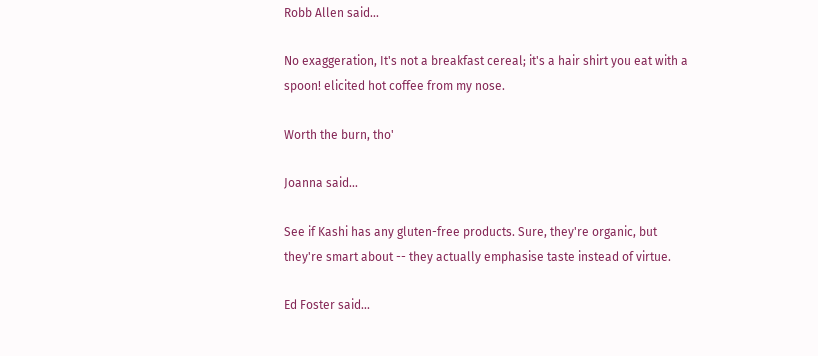Robb Allen said...

No exaggeration, It's not a breakfast cereal; it's a hair shirt you eat with a spoon! elicited hot coffee from my nose.

Worth the burn, tho'

Joanna said...

See if Kashi has any gluten-free products. Sure, they're organic, but they're smart about -- they actually emphasise taste instead of virtue.

Ed Foster said...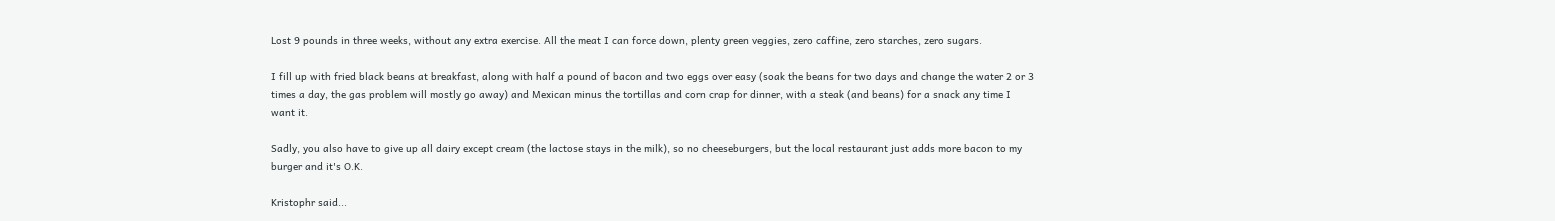Lost 9 pounds in three weeks, without any extra exercise. All the meat I can force down, plenty green veggies, zero caffine, zero starches, zero sugars.

I fill up with fried black beans at breakfast, along with half a pound of bacon and two eggs over easy (soak the beans for two days and change the water 2 or 3 times a day, the gas problem will mostly go away) and Mexican minus the tortillas and corn crap for dinner, with a steak (and beans) for a snack any time I want it.

Sadly, you also have to give up all dairy except cream (the lactose stays in the milk), so no cheeseburgers, but the local restaurant just adds more bacon to my burger and it's O.K.

Kristophr said...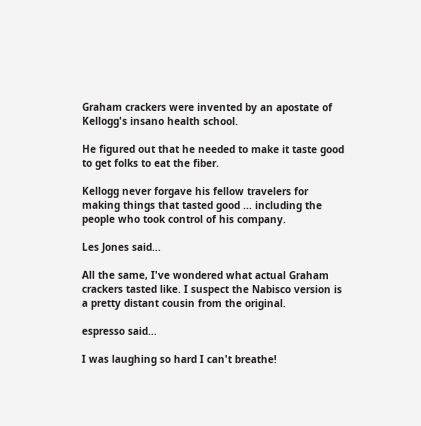Graham crackers were invented by an apostate of Kellogg's insano health school.

He figured out that he needed to make it taste good to get folks to eat the fiber.

Kellogg never forgave his fellow travelers for making things that tasted good ... including the people who took control of his company.

Les Jones said...

All the same, I've wondered what actual Graham crackers tasted like. I suspect the Nabisco version is a pretty distant cousin from the original.

espresso said...

I was laughing so hard I can't breathe!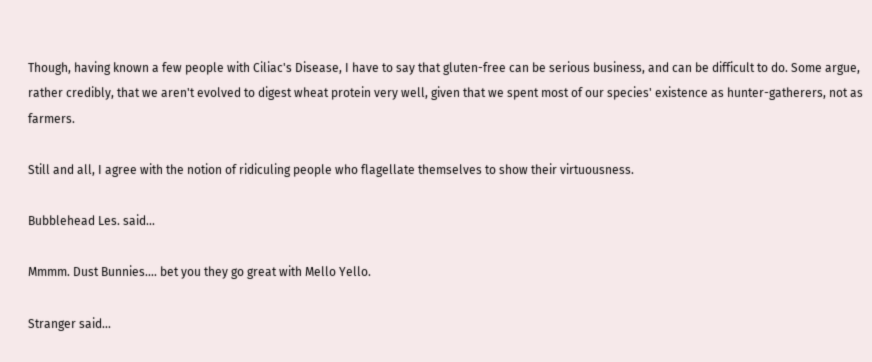Though, having known a few people with Ciliac's Disease, I have to say that gluten-free can be serious business, and can be difficult to do. Some argue, rather credibly, that we aren't evolved to digest wheat protein very well, given that we spent most of our species' existence as hunter-gatherers, not as farmers.

Still and all, I agree with the notion of ridiculing people who flagellate themselves to show their virtuousness.

Bubblehead Les. said...

Mmmm. Dust Bunnies.... bet you they go great with Mello Yello.

Stranger said...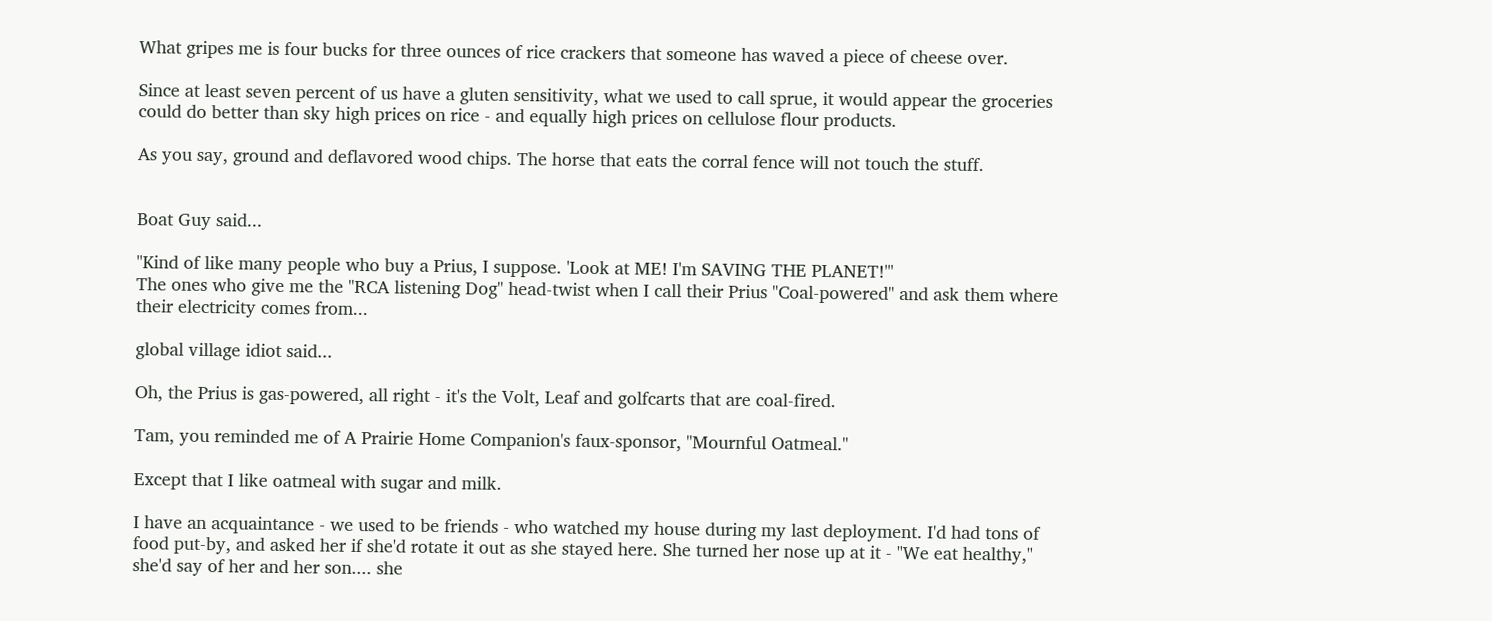What gripes me is four bucks for three ounces of rice crackers that someone has waved a piece of cheese over.

Since at least seven percent of us have a gluten sensitivity, what we used to call sprue, it would appear the groceries could do better than sky high prices on rice - and equally high prices on cellulose flour products.

As you say, ground and deflavored wood chips. The horse that eats the corral fence will not touch the stuff.


Boat Guy said...

"Kind of like many people who buy a Prius, I suppose. 'Look at ME! I'm SAVING THE PLANET!'"
The ones who give me the "RCA listening Dog" head-twist when I call their Prius "Coal-powered" and ask them where their electricity comes from...

global village idiot said...

Oh, the Prius is gas-powered, all right - it's the Volt, Leaf and golfcarts that are coal-fired.

Tam, you reminded me of A Prairie Home Companion's faux-sponsor, "Mournful Oatmeal."

Except that I like oatmeal with sugar and milk.

I have an acquaintance - we used to be friends - who watched my house during my last deployment. I'd had tons of food put-by, and asked her if she'd rotate it out as she stayed here. She turned her nose up at it - "We eat healthy," she'd say of her and her son.... she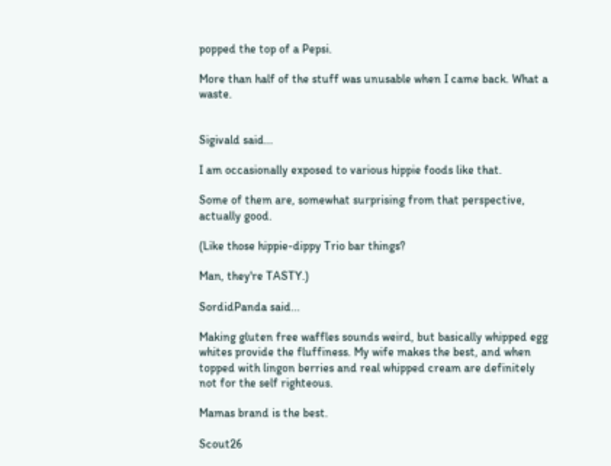popped the top of a Pepsi.

More than half of the stuff was unusable when I came back. What a waste.


Sigivald said...

I am occasionally exposed to various hippie foods like that.

Some of them are, somewhat surprising from that perspective, actually good.

(Like those hippie-dippy Trio bar things?

Man, they're TASTY.)

SordidPanda said...

Making gluten free waffles sounds weird, but basically whipped egg whites provide the fluffiness. My wife makes the best, and when topped with lingon berries and real whipped cream are definitely not for the self righteous.

Mamas brand is the best.

Scout26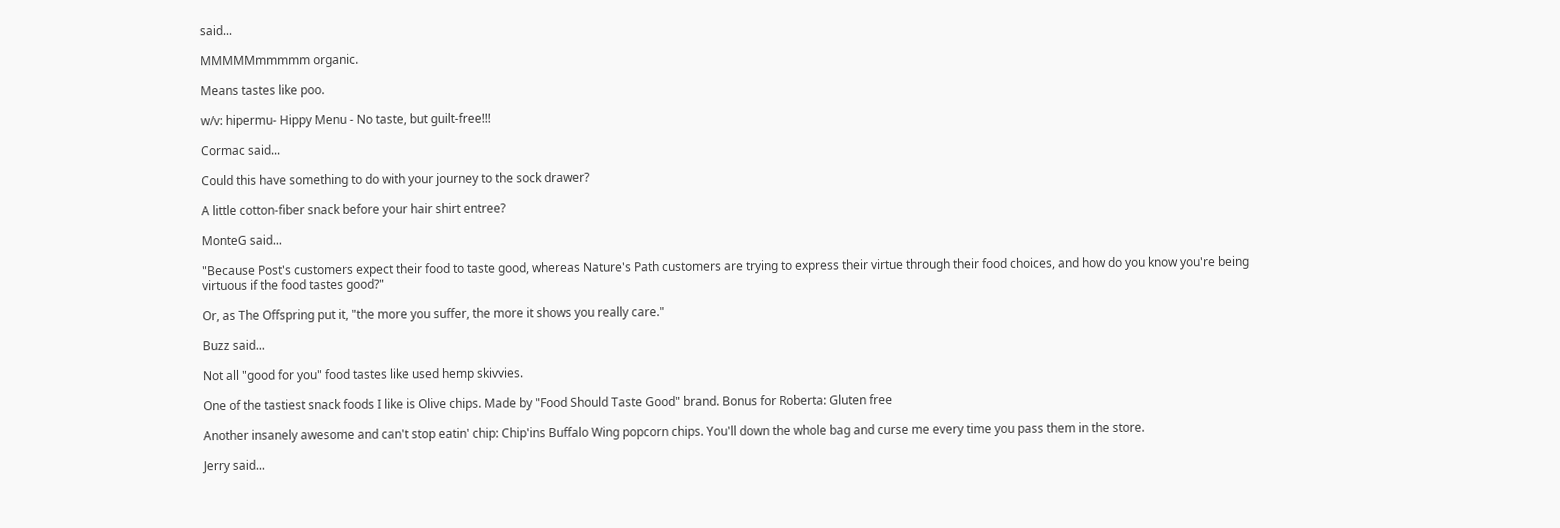said...

MMMMMmmmmm organic.

Means tastes like poo.

w/v: hipermu- Hippy Menu - No taste, but guilt-free!!!

Cormac said...

Could this have something to do with your journey to the sock drawer?

A little cotton-fiber snack before your hair shirt entree?

MonteG said...

"Because Post's customers expect their food to taste good, whereas Nature's Path customers are trying to express their virtue through their food choices, and how do you know you're being virtuous if the food tastes good?"

Or, as The Offspring put it, "the more you suffer, the more it shows you really care."

Buzz said...

Not all "good for you" food tastes like used hemp skivvies.

One of the tastiest snack foods I like is Olive chips. Made by "Food Should Taste Good" brand. Bonus for Roberta: Gluten free

Another insanely awesome and can't stop eatin' chip: Chip'ins Buffalo Wing popcorn chips. You'll down the whole bag and curse me every time you pass them in the store.

Jerry said...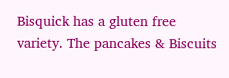Bisquick has a gluten free variety. The pancakes & Biscuits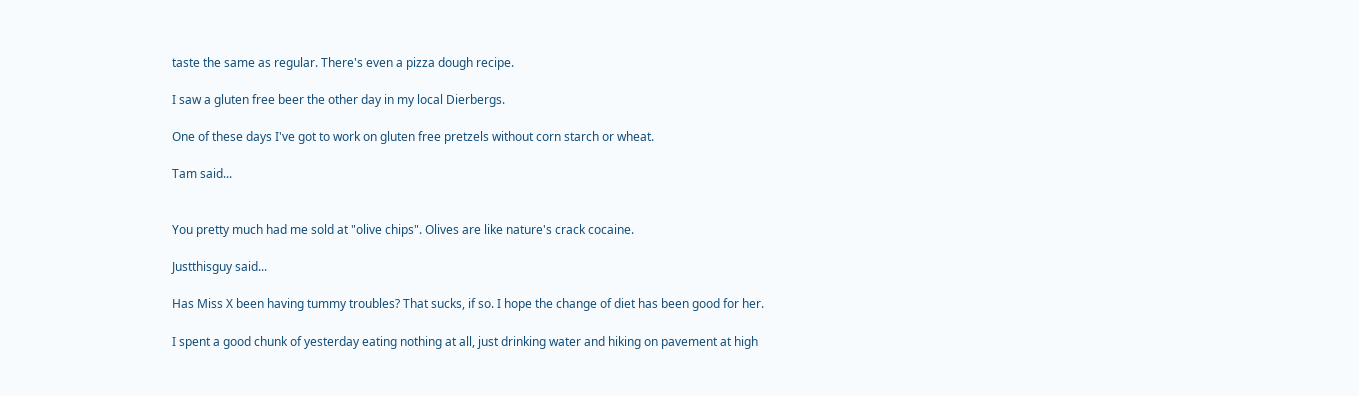taste the same as regular. There's even a pizza dough recipe.

I saw a gluten free beer the other day in my local Dierbergs.

One of these days I've got to work on gluten free pretzels without corn starch or wheat.

Tam said...


You pretty much had me sold at "olive chips". Olives are like nature's crack cocaine.

Justthisguy said...

Has Miss X been having tummy troubles? That sucks, if so. I hope the change of diet has been good for her.

I spent a good chunk of yesterday eating nothing at all, just drinking water and hiking on pavement at high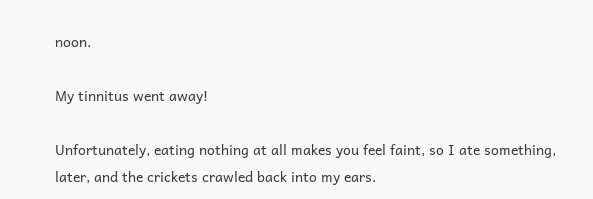noon.

My tinnitus went away!

Unfortunately, eating nothing at all makes you feel faint, so I ate something, later, and the crickets crawled back into my ears.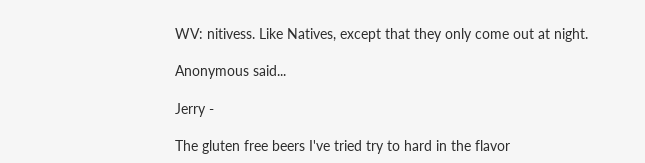WV: nitivess. Like Natives, except that they only come out at night.

Anonymous said...

Jerry -

The gluten free beers I've tried try to hard in the flavor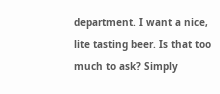department. I want a nice, lite tasting beer. Is that too much to ask? Simply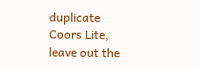duplicate Coors Lite, leave out the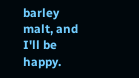barley malt, and I'll be happy.